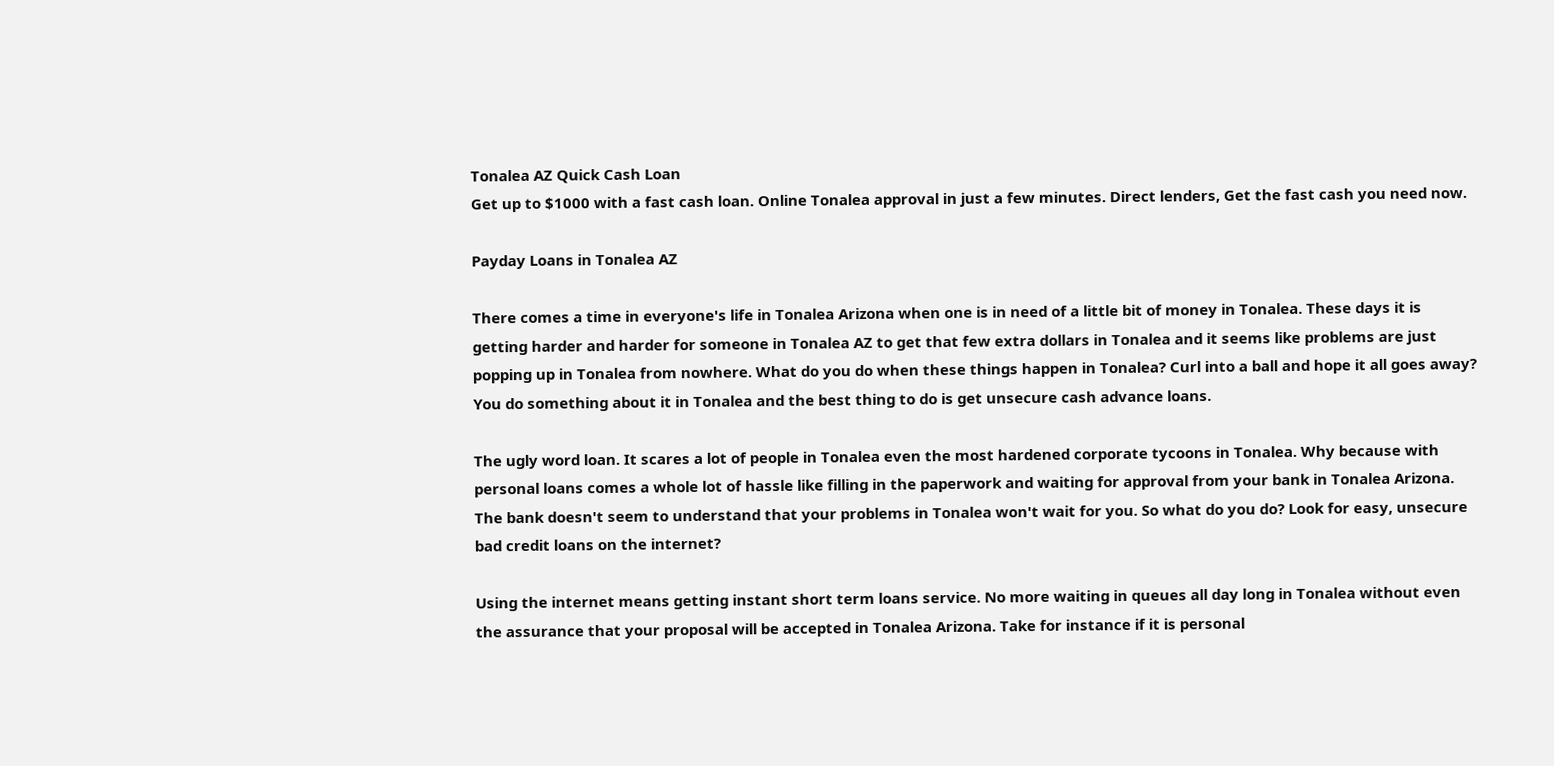Tonalea AZ Quick Cash Loan
Get up to $1000 with a fast cash loan. Online Tonalea approval in just a few minutes. Direct lenders, Get the fast cash you need now.

Payday Loans in Tonalea AZ

There comes a time in everyone's life in Tonalea Arizona when one is in need of a little bit of money in Tonalea. These days it is getting harder and harder for someone in Tonalea AZ to get that few extra dollars in Tonalea and it seems like problems are just popping up in Tonalea from nowhere. What do you do when these things happen in Tonalea? Curl into a ball and hope it all goes away? You do something about it in Tonalea and the best thing to do is get unsecure cash advance loans.

The ugly word loan. It scares a lot of people in Tonalea even the most hardened corporate tycoons in Tonalea. Why because with personal loans comes a whole lot of hassle like filling in the paperwork and waiting for approval from your bank in Tonalea Arizona. The bank doesn't seem to understand that your problems in Tonalea won't wait for you. So what do you do? Look for easy, unsecure bad credit loans on the internet?

Using the internet means getting instant short term loans service. No more waiting in queues all day long in Tonalea without even the assurance that your proposal will be accepted in Tonalea Arizona. Take for instance if it is personal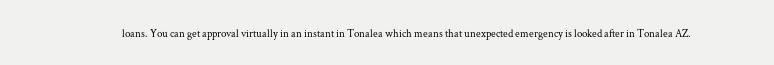loans. You can get approval virtually in an instant in Tonalea which means that unexpected emergency is looked after in Tonalea AZ.